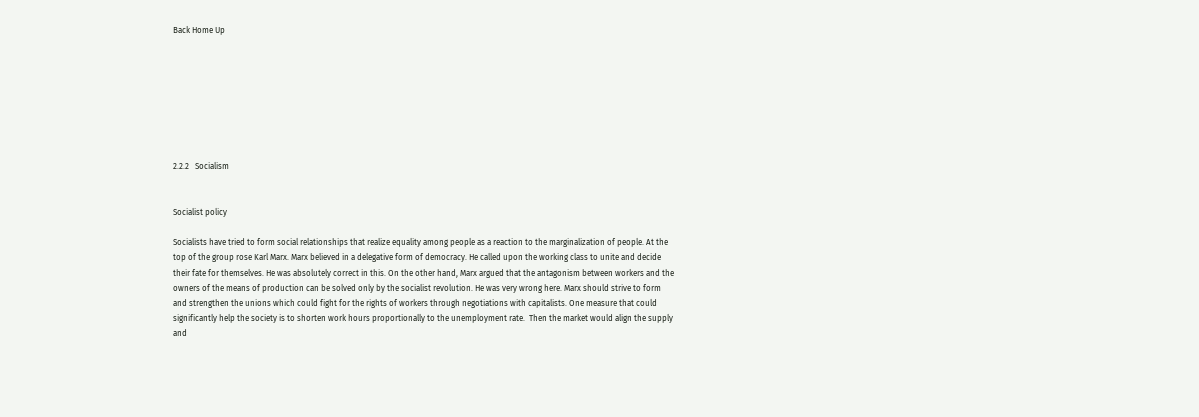Back Home Up








2.2.2   Socialism


Socialist policy

Socialists have tried to form social relationships that realize equality among people as a reaction to the marginalization of people. At the top of the group rose Karl Marx. Marx believed in a delegative form of democracy. He called upon the working class to unite and decide their fate for themselves. He was absolutely correct in this. On the other hand, Marx argued that the antagonism between workers and the owners of the means of production can be solved only by the socialist revolution. He was very wrong here. Marx should strive to form and strengthen the unions which could fight for the rights of workers through negotiations with capitalists. One measure that could significantly help the society is to shorten work hours proportionally to the unemployment rate.  Then the market would align the supply and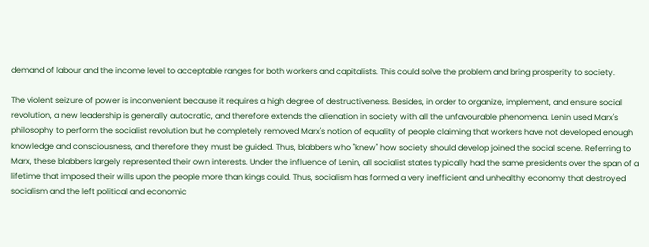demand of labour and the income level to acceptable ranges for both workers and capitalists. This could solve the problem and bring prosperity to society.

The violent seizure of power is inconvenient because it requires a high degree of destructiveness. Besides, in order to organize, implement, and ensure social revolution, a new leadership is generally autocratic, and therefore extends the alienation in society with all the unfavourable phenomena. Lenin used Marx's philosophy to perform the socialist revolution but he completely removed Marx's notion of equality of people claiming that workers have not developed enough knowledge and consciousness, and therefore they must be guided. Thus, blabbers who "knew" how society should develop joined the social scene. Referring to Marx, these blabbers largely represented their own interests. Under the influence of Lenin, all socialist states typically had the same presidents over the span of a lifetime that imposed their wills upon the people more than kings could. Thus, socialism has formed a very inefficient and unhealthy economy that destroyed socialism and the left political and economic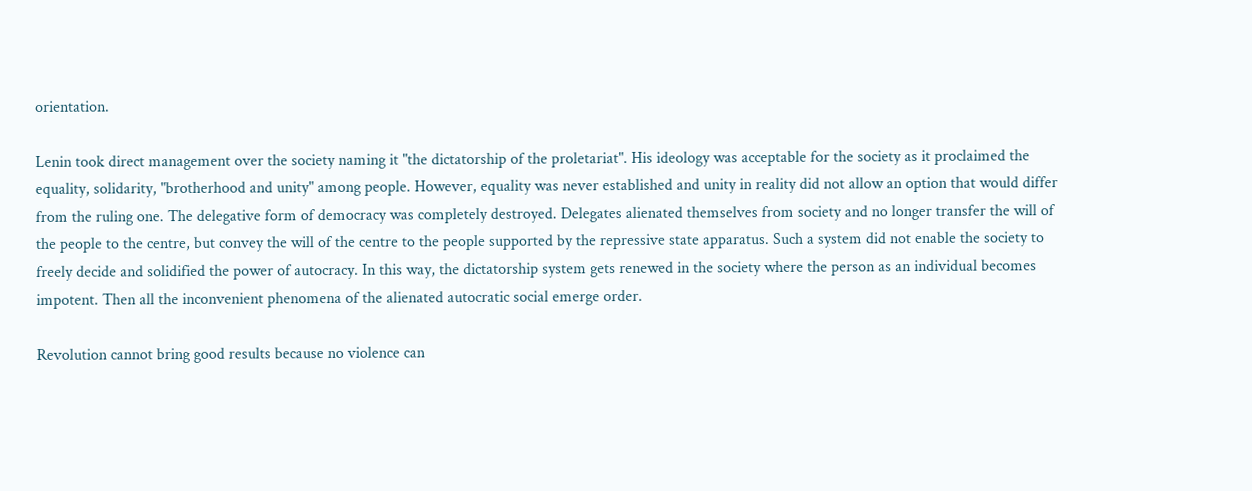orientation.

Lenin took direct management over the society naming it "the dictatorship of the proletariat". His ideology was acceptable for the society as it proclaimed the equality, solidarity, "brotherhood and unity" among people. However, equality was never established and unity in reality did not allow an option that would differ from the ruling one. The delegative form of democracy was completely destroyed. Delegates alienated themselves from society and no longer transfer the will of the people to the centre, but convey the will of the centre to the people supported by the repressive state apparatus. Such a system did not enable the society to freely decide and solidified the power of autocracy. In this way, the dictatorship system gets renewed in the society where the person as an individual becomes impotent. Then all the inconvenient phenomena of the alienated autocratic social emerge order.

Revolution cannot bring good results because no violence can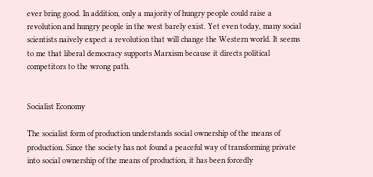ever bring good. In addition, only a majority of hungry people could raise a revolution and hungry people in the west barely exist. Yet even today, many social scientists naively expect a revolution that will change the Western world. It seems to me that liberal democracy supports Marxism because it directs political competitors to the wrong path.


Socialist Economy

The socialist form of production understands social ownership of the means of production. Since the society has not found a peaceful way of transforming private into social ownership of the means of production, it has been forcedly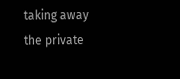taking away the private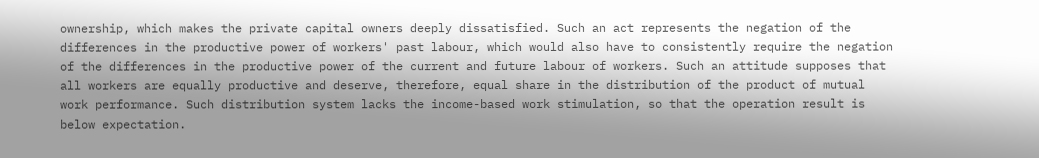ownership, which makes the private capital owners deeply dissatisfied. Such an act represents the negation of the differences in the productive power of workers' past labour, which would also have to consistently require the negation of the differences in the productive power of the current and future labour of workers. Such an attitude supposes that all workers are equally productive and deserve, therefore, equal share in the distribution of the product of mutual work performance. Such distribution system lacks the income-based work stimulation, so that the operation result is below expectation.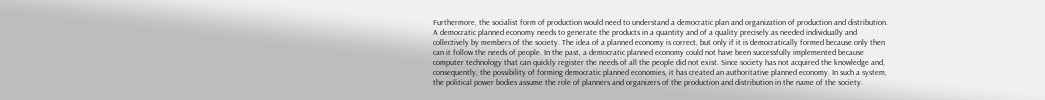Furthermore, the socialist form of production would need to understand a democratic plan and organization of production and distribution. A democratic planned economy needs to generate the products in a quantity and of a quality precisely as needed individually and collectively by members of the society. The idea of a planned economy is correct, but only if it is democratically formed because only then can it follow the needs of people. In the past, a democratic planned economy could not have been successfully implemented because computer technology that can quickly register the needs of all the people did not exist. Since society has not acquired the knowledge and, consequently, the possibility of forming democratic planned economies, it has created an authoritative planned economy. In such a system, the political power bodies assume the role of planners and organizers of the production and distribution in the name of the society.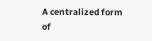A centralized form of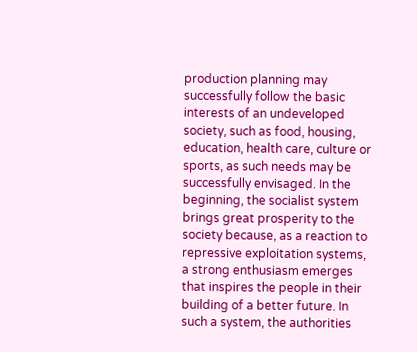production planning may successfully follow the basic interests of an undeveloped society, such as food, housing, education, health care, culture or sports, as such needs may be successfully envisaged. In the beginning, the socialist system brings great prosperity to the society because, as a reaction to repressive exploitation systems, a strong enthusiasm emerges that inspires the people in their building of a better future. In such a system, the authorities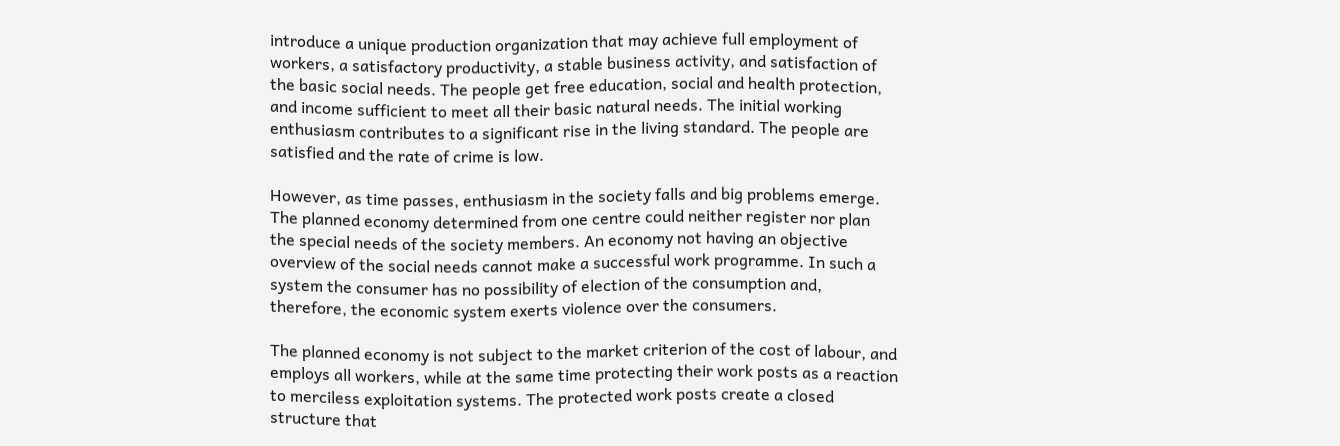introduce a unique production organization that may achieve full employment of workers, a satisfactory productivity, a stable business activity, and satisfaction of the basic social needs. The people get free education, social and health protection, and income sufficient to meet all their basic natural needs. The initial working enthusiasm contributes to a significant rise in the living standard. The people are satisfied and the rate of crime is low.

However, as time passes, enthusiasm in the society falls and big problems emerge. The planned economy determined from one centre could neither register nor plan the special needs of the society members. An economy not having an objective overview of the social needs cannot make a successful work programme. In such a system the consumer has no possibility of election of the consumption and, therefore, the economic system exerts violence over the consumers.

The planned economy is not subject to the market criterion of the cost of labour, and employs all workers, while at the same time protecting their work posts as a reaction to merciless exploitation systems. The protected work posts create a closed structure that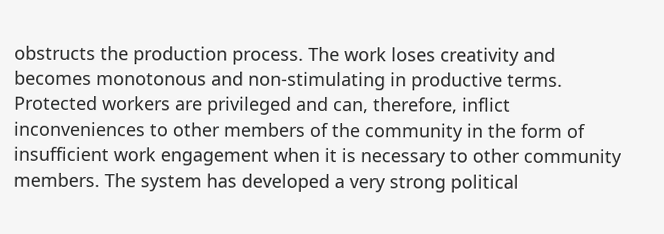obstructs the production process. The work loses creativity and becomes monotonous and non-stimulating in productive terms. Protected workers are privileged and can, therefore, inflict inconveniences to other members of the community in the form of insufficient work engagement when it is necessary to other community members. The system has developed a very strong political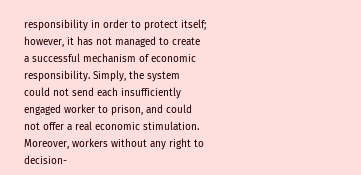responsibility in order to protect itself; however, it has not managed to create a successful mechanism of economic responsibility. Simply, the system could not send each insufficiently engaged worker to prison, and could not offer a real economic stimulation. Moreover, workers without any right to decision-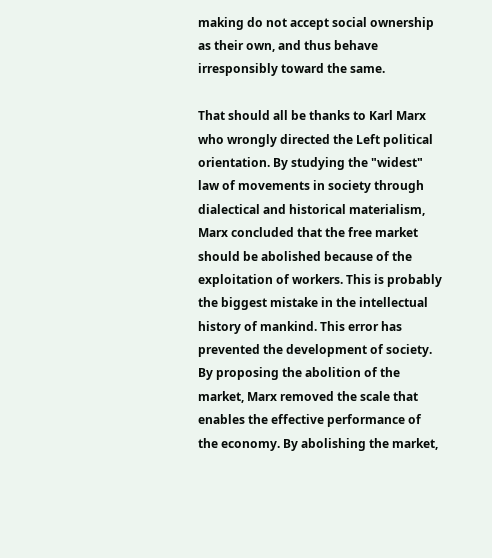making do not accept social ownership as their own, and thus behave irresponsibly toward the same.

That should all be thanks to Karl Marx who wrongly directed the Left political orientation. By studying the "widest" law of movements in society through dialectical and historical materialism, Marx concluded that the free market should be abolished because of the exploitation of workers. This is probably the biggest mistake in the intellectual history of mankind. This error has prevented the development of society. By proposing the abolition of the market, Marx removed the scale that enables the effective performance of the economy. By abolishing the market,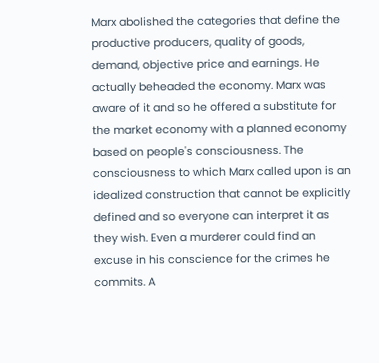Marx abolished the categories that define the productive producers, quality of goods, demand, objective price and earnings. He actually beheaded the economy. Marx was aware of it and so he offered a substitute for the market economy with a planned economy based on people's consciousness. The consciousness to which Marx called upon is an idealized construction that cannot be explicitly defined and so everyone can interpret it as they wish. Even a murderer could find an excuse in his conscience for the crimes he commits. A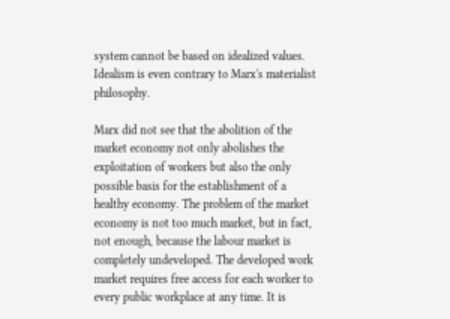system cannot be based on idealized values. Idealism is even contrary to Marx's materialist philosophy.

Marx did not see that the abolition of the market economy not only abolishes the exploitation of workers but also the only possible basis for the establishment of a healthy economy. The problem of the market economy is not too much market, but in fact, not enough, because the labour market is completely undeveloped. The developed work market requires free access for each worker to every public workplace at any time. It is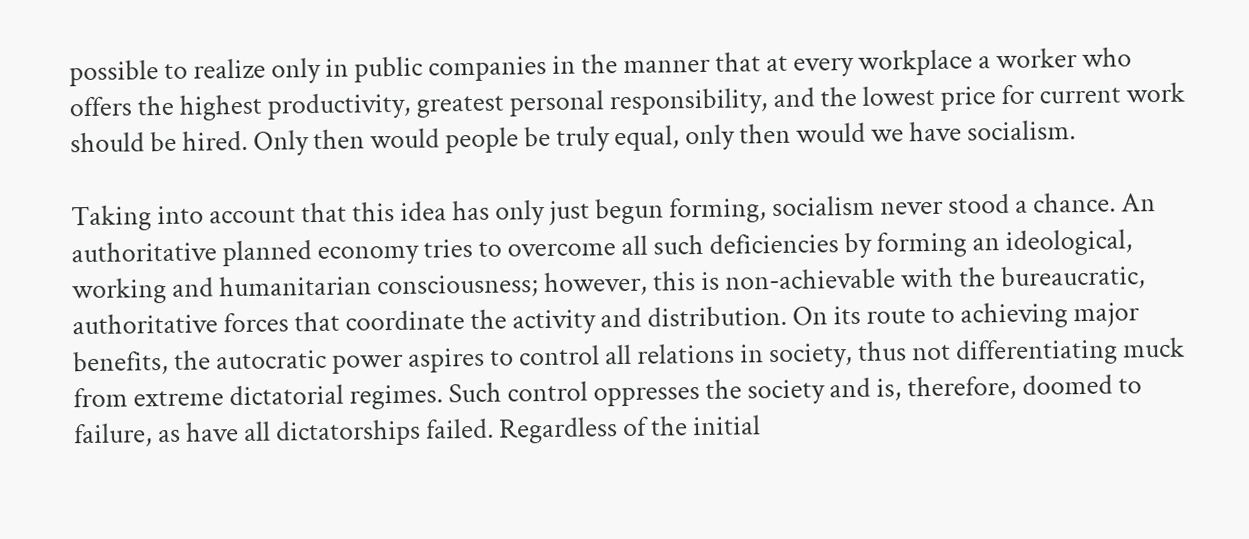possible to realize only in public companies in the manner that at every workplace a worker who offers the highest productivity, greatest personal responsibility, and the lowest price for current work should be hired. Only then would people be truly equal, only then would we have socialism.

Taking into account that this idea has only just begun forming, socialism never stood a chance. An authoritative planned economy tries to overcome all such deficiencies by forming an ideological, working and humanitarian consciousness; however, this is non-achievable with the bureaucratic, authoritative forces that coordinate the activity and distribution. On its route to achieving major benefits, the autocratic power aspires to control all relations in society, thus not differentiating muck from extreme dictatorial regimes. Such control oppresses the society and is, therefore, doomed to failure, as have all dictatorships failed. Regardless of the initial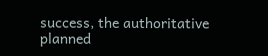success, the authoritative planned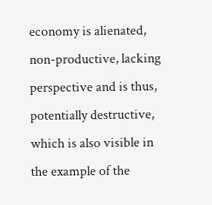economy is alienated, non-productive, lacking perspective and is thus, potentially destructive, which is also visible in the example of the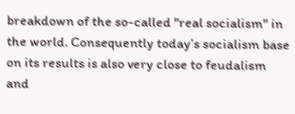breakdown of the so-called "real socialism" in the world. Consequently today’s socialism base on its results is also very close to feudalism and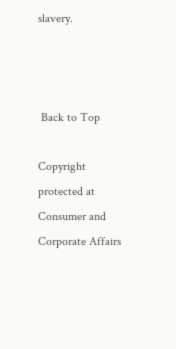slavery.



 Back to Top

Copyright protected at Consumer and Corporate Affairs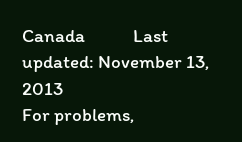Canada            Last updated: November 13, 2013
For problems,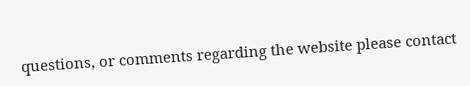questions, or comments regarding the website please contact